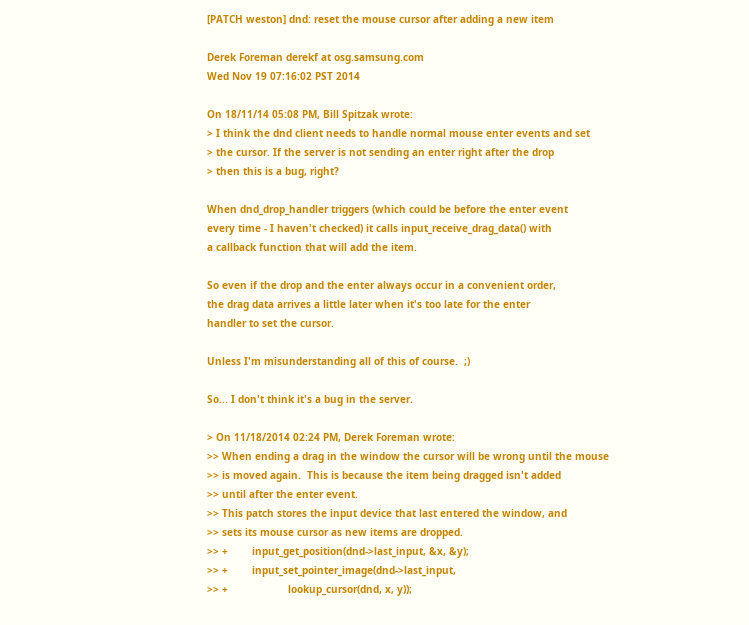[PATCH weston] dnd: reset the mouse cursor after adding a new item

Derek Foreman derekf at osg.samsung.com
Wed Nov 19 07:16:02 PST 2014

On 18/11/14 05:08 PM, Bill Spitzak wrote:
> I think the dnd client needs to handle normal mouse enter events and set
> the cursor. If the server is not sending an enter right after the drop
> then this is a bug, right?

When dnd_drop_handler triggers (which could be before the enter event
every time - I haven't checked) it calls input_receive_drag_data() with
a callback function that will add the item.

So even if the drop and the enter always occur in a convenient order,
the drag data arrives a little later when it's too late for the enter
handler to set the cursor.

Unless I'm misunderstanding all of this of course.  ;)

So... I don't think it's a bug in the server.

> On 11/18/2014 02:24 PM, Derek Foreman wrote:
>> When ending a drag in the window the cursor will be wrong until the mouse
>> is moved again.  This is because the item being dragged isn't added
>> until after the enter event.
>> This patch stores the input device that last entered the window, and
>> sets its mouse cursor as new items are dropped.
>> +        input_get_position(dnd->last_input, &x, &y);
>> +        input_set_pointer_image(dnd->last_input,
>> +                    lookup_cursor(dnd, x, y));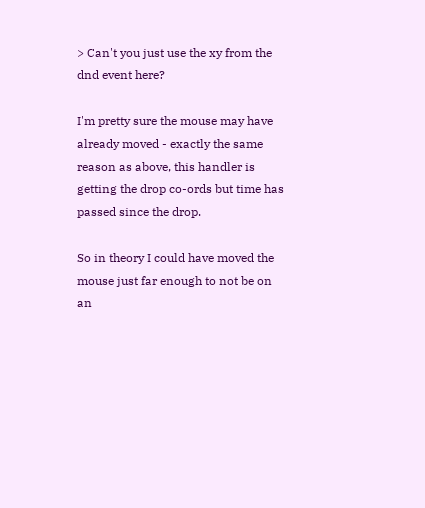> Can't you just use the xy from the dnd event here?

I'm pretty sure the mouse may have already moved - exactly the same
reason as above, this handler is getting the drop co-ords but time has
passed since the drop.

So in theory I could have moved the mouse just far enough to not be on
an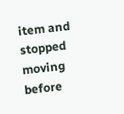item and stopped moving before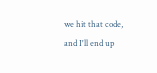we hit that code, and I'll end up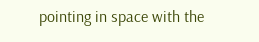pointing in space with the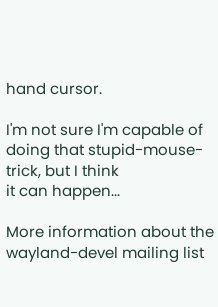hand cursor.

I'm not sure I'm capable of doing that stupid-mouse-trick, but I think
it can happen...

More information about the wayland-devel mailing list